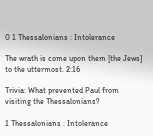0 1 Thessalonians : Intolerance

The wrath is come upon them [the Jews] to the uttermost. 2:16

Trivia: What prevented Paul from visiting the Thessalonians?

1 Thessalonians : Intolerance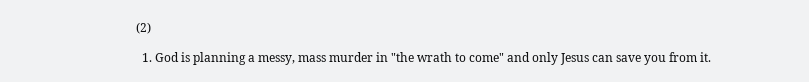(2)

  1. God is planning a messy, mass murder in "the wrath to come" and only Jesus can save you from it.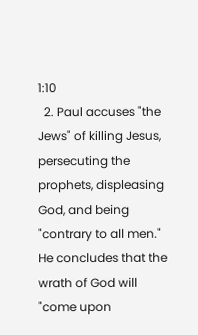1:10
  2. Paul accuses "the Jews" of killing Jesus, persecuting the prophets, displeasing God, and being "contrary to all men." He concludes that the wrath of God will "come upon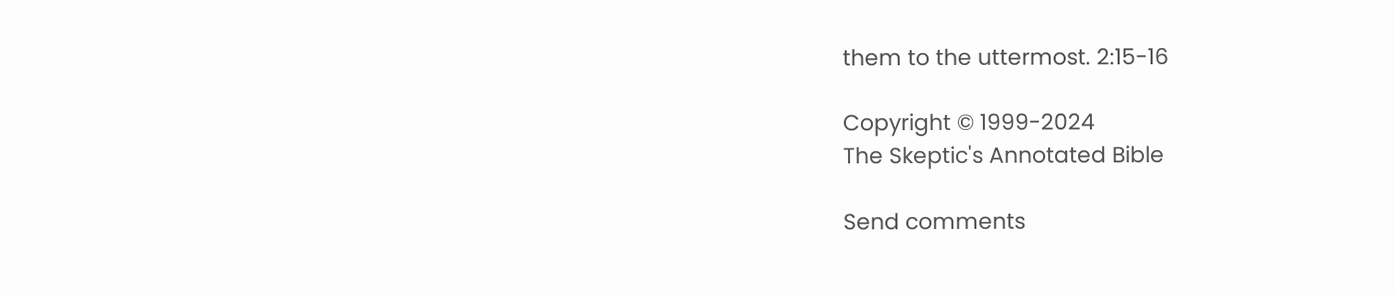them to the uttermost. 2:15-16

Copyright © 1999-2024
The Skeptic's Annotated Bible

Send comments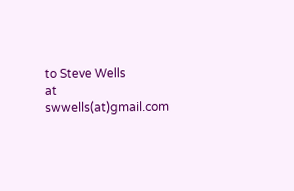to Steve Wells
at swwells(at)gmail.com